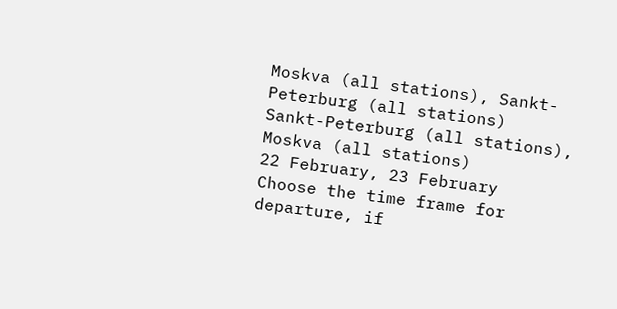Moskva (all stations), Sankt-Peterburg (all stations)
Sankt-Peterburg (all stations), Moskva (all stations)
22 February, 23 February
Choose the time frame for departure, if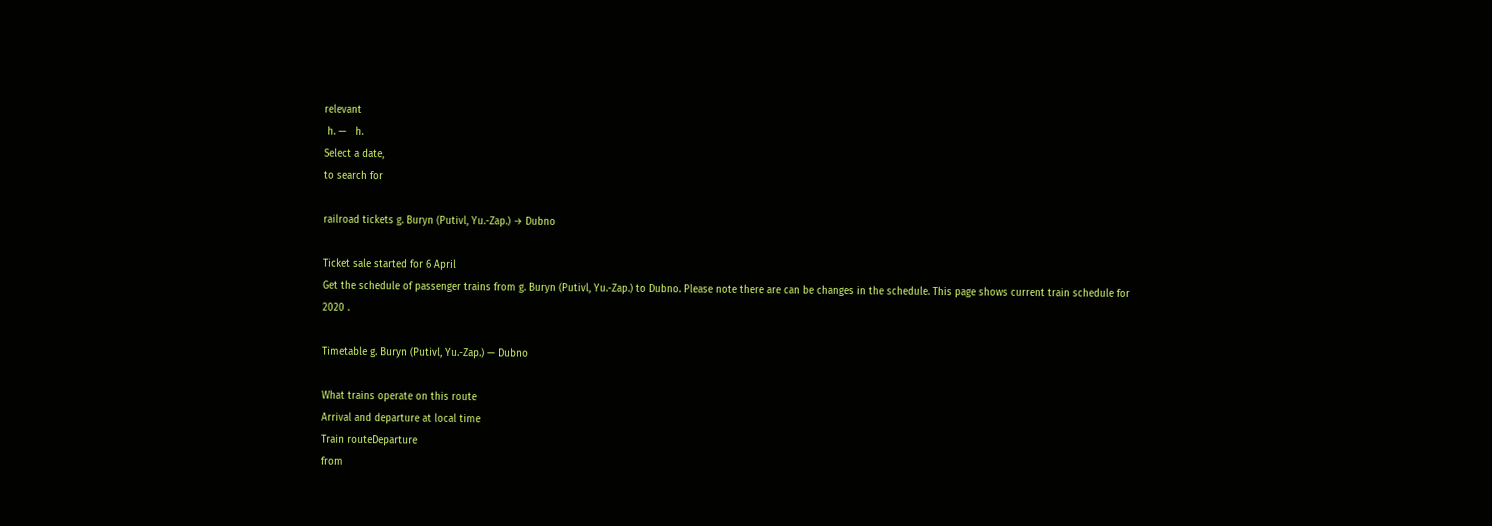relevant
 h. —   h.
Select a date,
to search for

railroad tickets g. Buryn (Putivl, Yu.-Zap.) → Dubno

Ticket sale started for 6 April
Get the schedule of passenger trains from g. Buryn (Putivl, Yu.-Zap.) to Dubno. Please note there are can be changes in the schedule. This page shows current train schedule for 2020 .

Timetable g. Buryn (Putivl, Yu.-Zap.) — Dubno

What trains operate on this route
Arrival and departure at local time
Train routeDeparture
from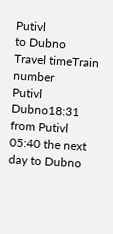Putivl
to Dubno
Travel timeTrain number
Putivl  Dubno18:31  from Putivl 05:40 the next day to Dubno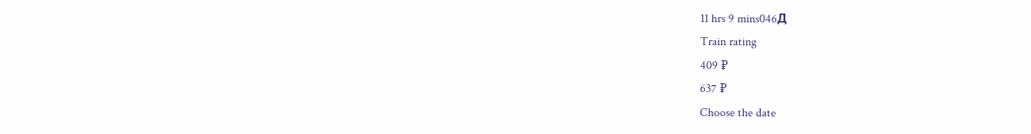11 hrs 9 mins046Д
Train rating
409 ₽
637 ₽
Choose the date